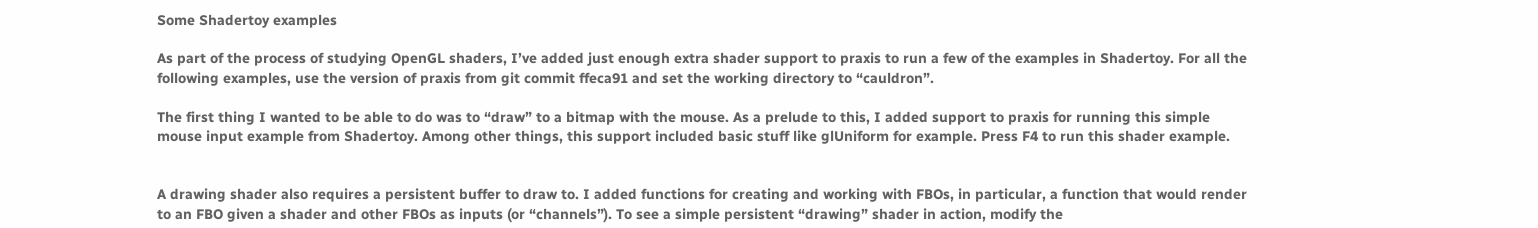Some Shadertoy examples

As part of the process of studying OpenGL shaders, I’ve added just enough extra shader support to praxis to run a few of the examples in Shadertoy. For all the following examples, use the version of praxis from git commit ffeca91 and set the working directory to “cauldron”.

The first thing I wanted to be able to do was to “draw” to a bitmap with the mouse. As a prelude to this, I added support to praxis for running this simple mouse input example from Shadertoy. Among other things, this support included basic stuff like glUniform for example. Press F4 to run this shader example.


A drawing shader also requires a persistent buffer to draw to. I added functions for creating and working with FBOs, in particular, a function that would render to an FBO given a shader and other FBOs as inputs (or “channels”). To see a simple persistent “drawing” shader in action, modify the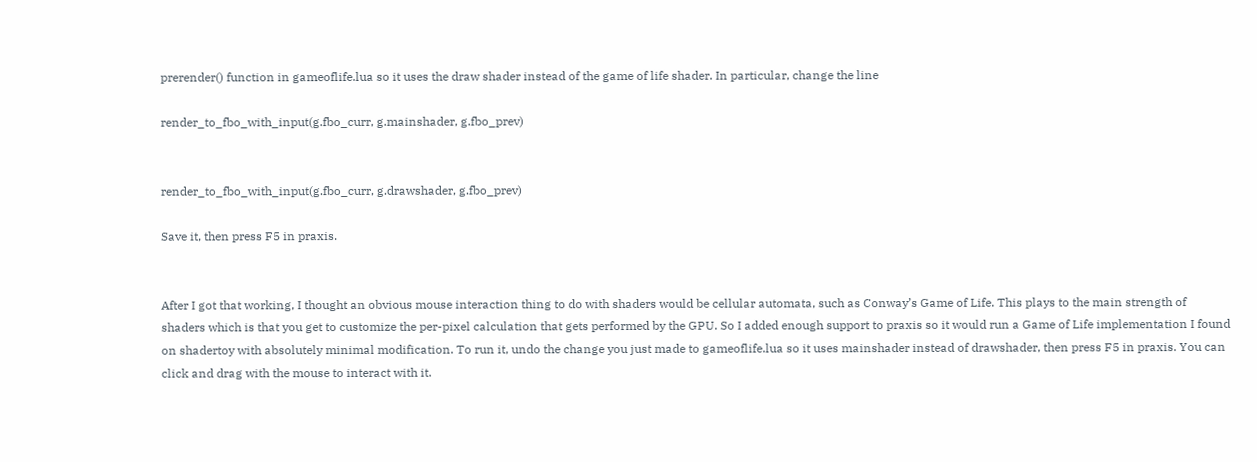prerender() function in gameoflife.lua so it uses the draw shader instead of the game of life shader. In particular, change the line

render_to_fbo_with_input(g.fbo_curr, g.mainshader, g.fbo_prev)


render_to_fbo_with_input(g.fbo_curr, g.drawshader, g.fbo_prev)

Save it, then press F5 in praxis.


After I got that working, I thought an obvious mouse interaction thing to do with shaders would be cellular automata, such as Conway’s Game of Life. This plays to the main strength of shaders which is that you get to customize the per-pixel calculation that gets performed by the GPU. So I added enough support to praxis so it would run a Game of Life implementation I found on shadertoy with absolutely minimal modification. To run it, undo the change you just made to gameoflife.lua so it uses mainshader instead of drawshader, then press F5 in praxis. You can click and drag with the mouse to interact with it.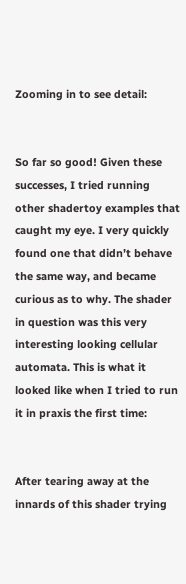Zooming in to see detail:


So far so good! Given these successes, I tried running other shadertoy examples that caught my eye. I very quickly found one that didn’t behave the same way, and became curious as to why. The shader in question was this very interesting looking cellular automata. This is what it looked like when I tried to run it in praxis the first time:


After tearing away at the innards of this shader trying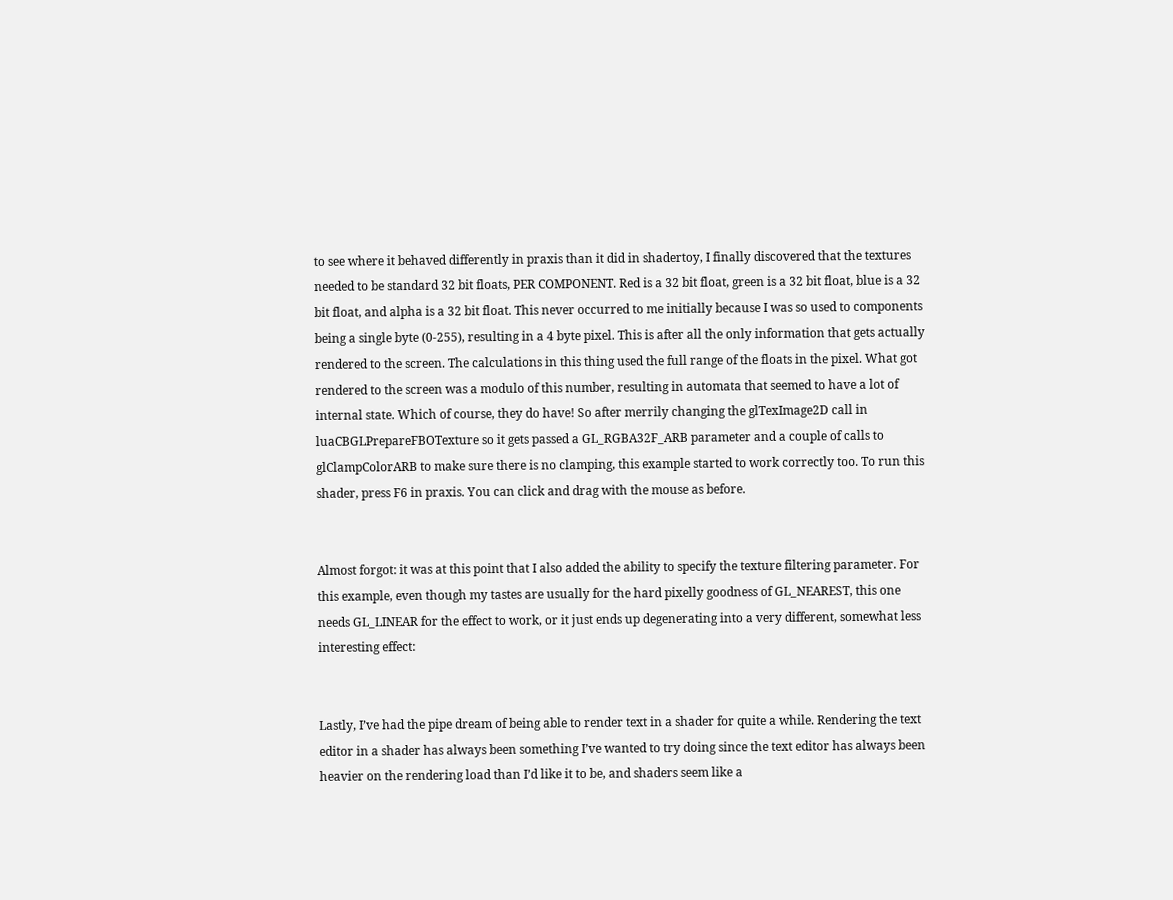to see where it behaved differently in praxis than it did in shadertoy, I finally discovered that the textures needed to be standard 32 bit floats, PER COMPONENT. Red is a 32 bit float, green is a 32 bit float, blue is a 32 bit float, and alpha is a 32 bit float. This never occurred to me initially because I was so used to components being a single byte (0-255), resulting in a 4 byte pixel. This is after all the only information that gets actually rendered to the screen. The calculations in this thing used the full range of the floats in the pixel. What got rendered to the screen was a modulo of this number, resulting in automata that seemed to have a lot of internal state. Which of course, they do have! So after merrily changing the glTexImage2D call in luaCBGLPrepareFBOTexture so it gets passed a GL_RGBA32F_ARB parameter and a couple of calls to glClampColorARB to make sure there is no clamping, this example started to work correctly too. To run this shader, press F6 in praxis. You can click and drag with the mouse as before.


Almost forgot: it was at this point that I also added the ability to specify the texture filtering parameter. For this example, even though my tastes are usually for the hard pixelly goodness of GL_NEAREST, this one needs GL_LINEAR for the effect to work, or it just ends up degenerating into a very different, somewhat less interesting effect:


Lastly, I’ve had the pipe dream of being able to render text in a shader for quite a while. Rendering the text editor in a shader has always been something I’ve wanted to try doing since the text editor has always been heavier on the rendering load than I’d like it to be, and shaders seem like a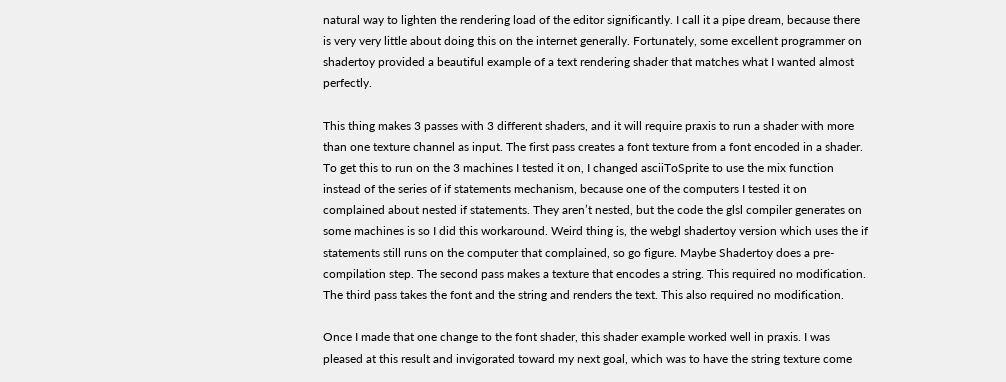natural way to lighten the rendering load of the editor significantly. I call it a pipe dream, because there is very very little about doing this on the internet generally. Fortunately, some excellent programmer on shadertoy provided a beautiful example of a text rendering shader that matches what I wanted almost perfectly.

This thing makes 3 passes with 3 different shaders, and it will require praxis to run a shader with more than one texture channel as input. The first pass creates a font texture from a font encoded in a shader. To get this to run on the 3 machines I tested it on, I changed asciiToSprite to use the mix function instead of the series of if statements mechanism, because one of the computers I tested it on complained about nested if statements. They aren’t nested, but the code the glsl compiler generates on some machines is so I did this workaround. Weird thing is, the webgl shadertoy version which uses the if statements still runs on the computer that complained, so go figure. Maybe Shadertoy does a pre-compilation step. The second pass makes a texture that encodes a string. This required no modification. The third pass takes the font and the string and renders the text. This also required no modification.

Once I made that one change to the font shader, this shader example worked well in praxis. I was pleased at this result and invigorated toward my next goal, which was to have the string texture come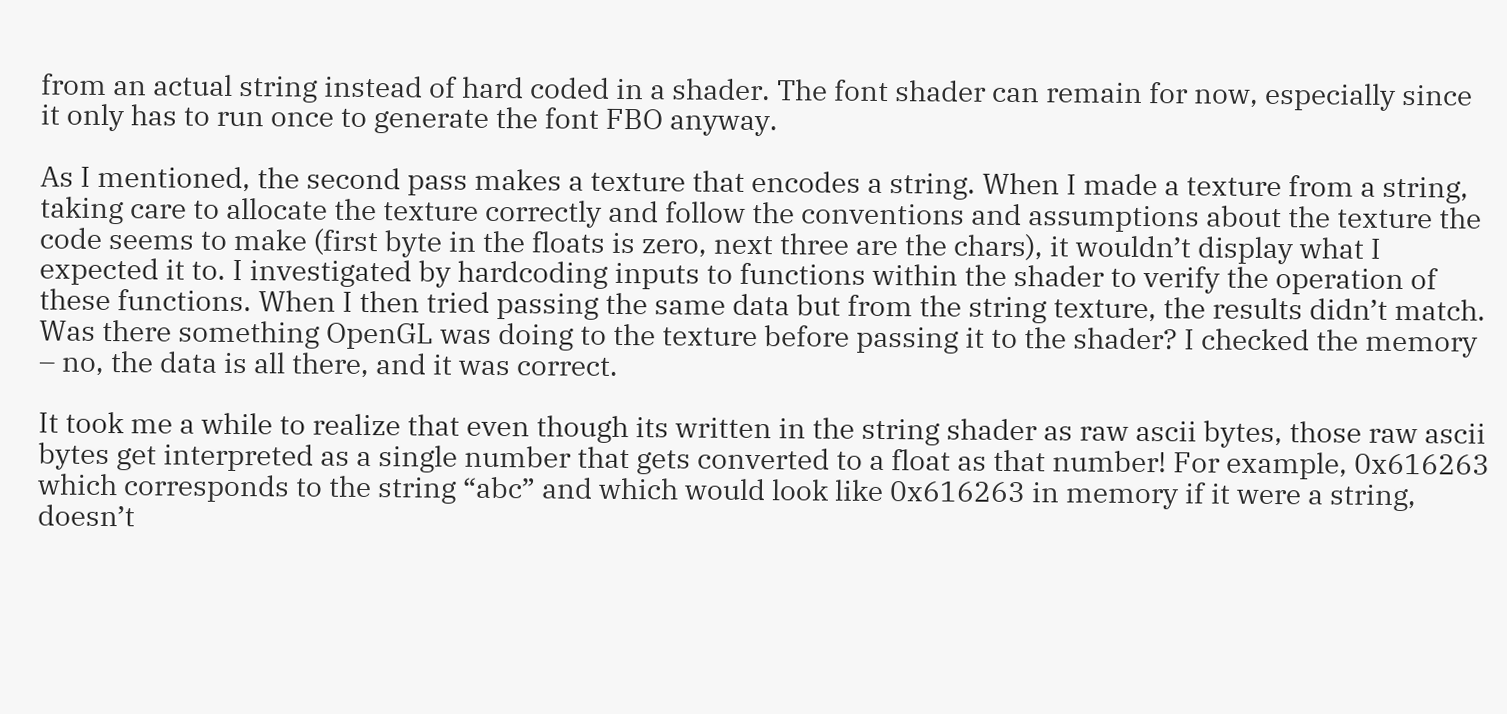from an actual string instead of hard coded in a shader. The font shader can remain for now, especially since it only has to run once to generate the font FBO anyway.

As I mentioned, the second pass makes a texture that encodes a string. When I made a texture from a string, taking care to allocate the texture correctly and follow the conventions and assumptions about the texture the code seems to make (first byte in the floats is zero, next three are the chars), it wouldn’t display what I expected it to. I investigated by hardcoding inputs to functions within the shader to verify the operation of these functions. When I then tried passing the same data but from the string texture, the results didn’t match. Was there something OpenGL was doing to the texture before passing it to the shader? I checked the memory – no, the data is all there, and it was correct.

It took me a while to realize that even though its written in the string shader as raw ascii bytes, those raw ascii bytes get interpreted as a single number that gets converted to a float as that number! For example, 0x616263 which corresponds to the string “abc” and which would look like 0x616263 in memory if it were a string, doesn’t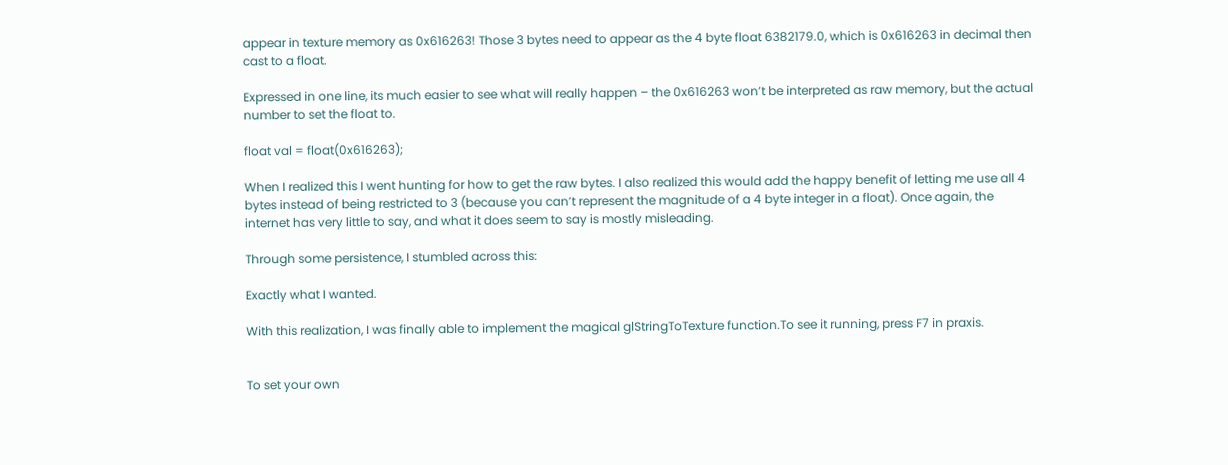appear in texture memory as 0x616263! Those 3 bytes need to appear as the 4 byte float 6382179.0, which is 0x616263 in decimal then cast to a float.

Expressed in one line, its much easier to see what will really happen – the 0x616263 won’t be interpreted as raw memory, but the actual number to set the float to.

float val = float(0x616263);

When I realized this I went hunting for how to get the raw bytes. I also realized this would add the happy benefit of letting me use all 4 bytes instead of being restricted to 3 (because you can’t represent the magnitude of a 4 byte integer in a float). Once again, the internet has very little to say, and what it does seem to say is mostly misleading.

Through some persistence, I stumbled across this:

Exactly what I wanted.

With this realization, I was finally able to implement the magical glStringToTexture function.To see it running, press F7 in praxis.


To set your own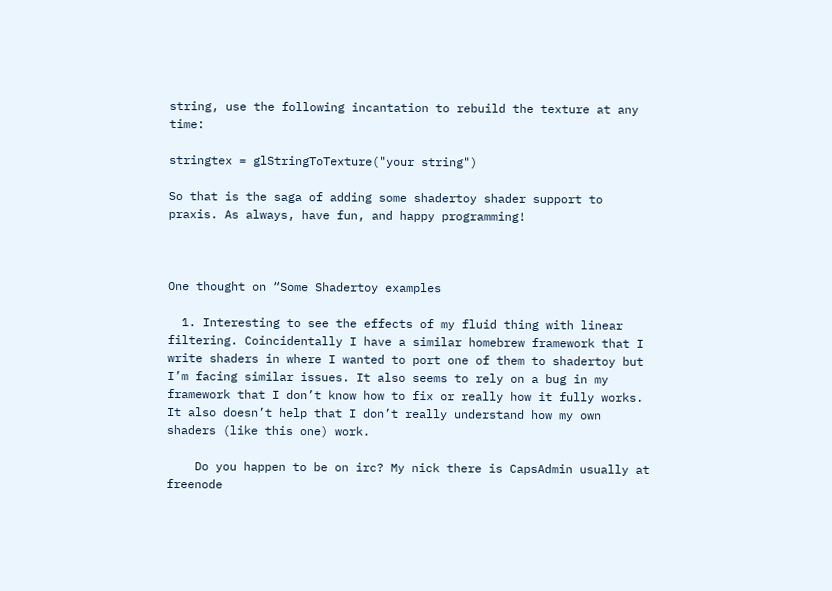string, use the following incantation to rebuild the texture at any time:

stringtex = glStringToTexture("your string")

So that is the saga of adding some shadertoy shader support to praxis. As always, have fun, and happy programming!



One thought on “Some Shadertoy examples

  1. Interesting to see the effects of my fluid thing with linear filtering. Coincidentally I have a similar homebrew framework that I write shaders in where I wanted to port one of them to shadertoy but I’m facing similar issues. It also seems to rely on a bug in my framework that I don’t know how to fix or really how it fully works. It also doesn’t help that I don’t really understand how my own shaders (like this one) work.

    Do you happen to be on irc? My nick there is CapsAdmin usually at freenode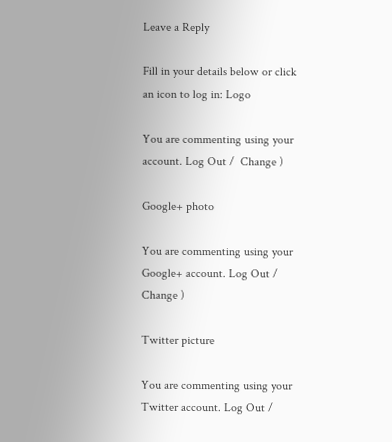Leave a Reply

Fill in your details below or click an icon to log in: Logo

You are commenting using your account. Log Out /  Change )

Google+ photo

You are commenting using your Google+ account. Log Out /  Change )

Twitter picture

You are commenting using your Twitter account. Log Out /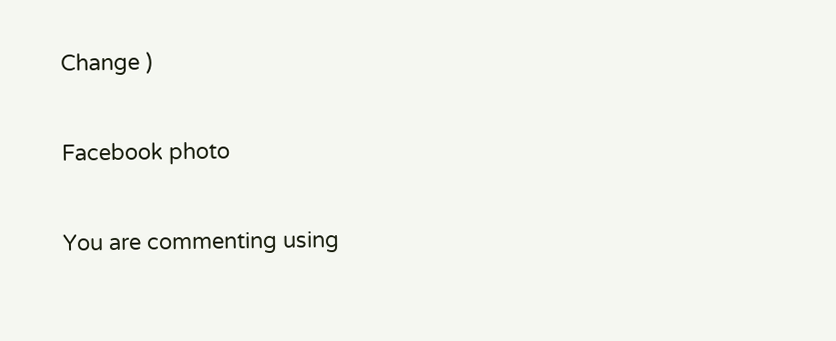Change )

Facebook photo

You are commenting using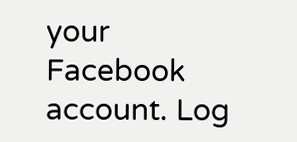your Facebook account. Log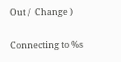Out /  Change )


Connecting to %s